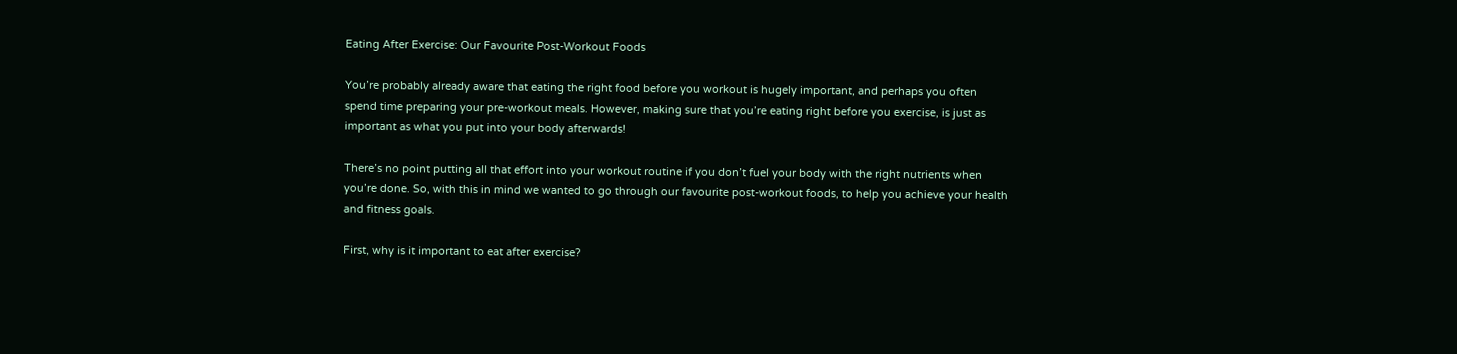Eating After Exercise: Our Favourite Post-Workout Foods

You’re probably already aware that eating the right food before you workout is hugely important, and perhaps you often spend time preparing your pre-workout meals. However, making sure that you’re eating right before you exercise, is just as important as what you put into your body afterwards!

There’s no point putting all that effort into your workout routine if you don’t fuel your body with the right nutrients when you’re done. So, with this in mind we wanted to go through our favourite post-workout foods, to help you achieve your health and fitness goals.

First, why is it important to eat after exercise?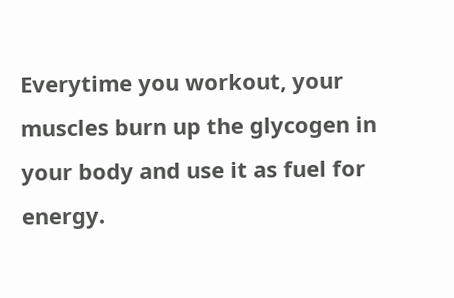Everytime you workout, your muscles burn up the glycogen in your body and use it as fuel for energy.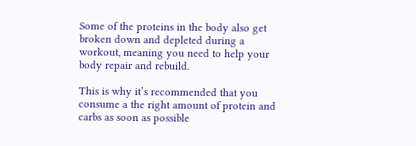Some of the proteins in the body also get broken down and depleted during a workout, meaning you need to help your body repair and rebuild.

This is why it’s recommended that you consume a the right amount of protein and carbs as soon as possible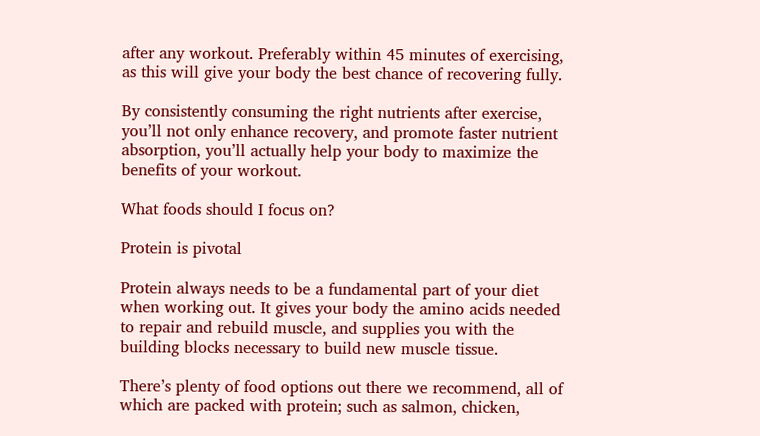after any workout. Preferably within 45 minutes of exercising, as this will give your body the best chance of recovering fully.

By consistently consuming the right nutrients after exercise, you’ll not only enhance recovery, and promote faster nutrient absorption, you’ll actually help your body to maximize the benefits of your workout.

What foods should I focus on?

Protein is pivotal

Protein always needs to be a fundamental part of your diet when working out. It gives your body the amino acids needed to repair and rebuild muscle, and supplies you with the building blocks necessary to build new muscle tissue.

There’s plenty of food options out there we recommend, all of which are packed with protein; such as salmon, chicken,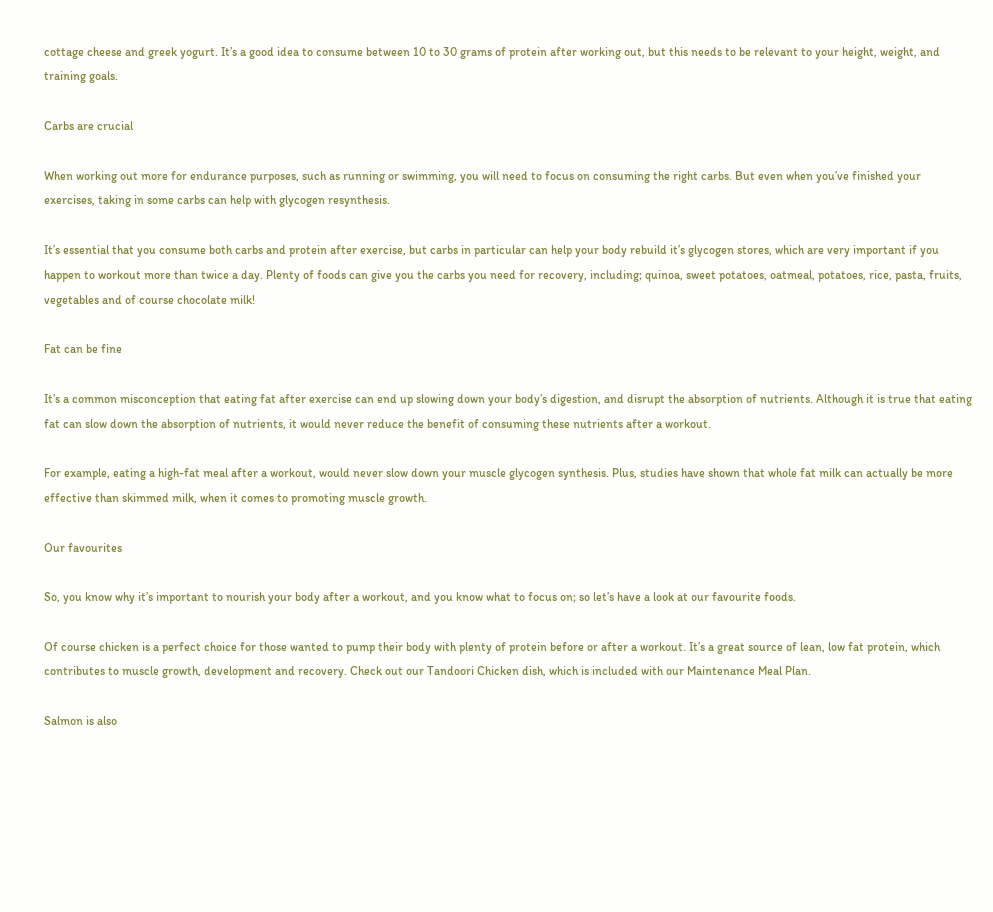cottage cheese and greek yogurt. It’s a good idea to consume between 10 to 30 grams of protein after working out, but this needs to be relevant to your height, weight, and training goals.

Carbs are crucial

When working out more for endurance purposes, such as running or swimming, you will need to focus on consuming the right carbs. But even when you’ve finished your exercises, taking in some carbs can help with glycogen resynthesis.

It’s essential that you consume both carbs and protein after exercise, but carbs in particular can help your body rebuild it’s glycogen stores, which are very important if you happen to workout more than twice a day. Plenty of foods can give you the carbs you need for recovery, including; quinoa, sweet potatoes, oatmeal, potatoes, rice, pasta, fruits, vegetables and of course chocolate milk!

Fat can be fine

It’s a common misconception that eating fat after exercise can end up slowing down your body’s digestion, and disrupt the absorption of nutrients. Although it is true that eating fat can slow down the absorption of nutrients, it would never reduce the benefit of consuming these nutrients after a workout.

For example, eating a high-fat meal after a workout, would never slow down your muscle glycogen synthesis. Plus, studies have shown that whole fat milk can actually be more effective than skimmed milk, when it comes to promoting muscle growth.

Our favourites

So, you know why it’s important to nourish your body after a workout, and you know what to focus on; so let’s have a look at our favourite foods.

Of course chicken is a perfect choice for those wanted to pump their body with plenty of protein before or after a workout. It’s a great source of lean, low fat protein, which contributes to muscle growth, development and recovery. Check out our Tandoori Chicken dish, which is included with our Maintenance Meal Plan.

Salmon is also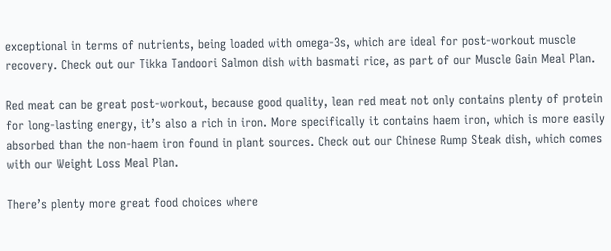exceptional in terms of nutrients, being loaded with omega-3s, which are ideal for post-workout muscle recovery. Check out our Tikka Tandoori Salmon dish with basmati rice, as part of our Muscle Gain Meal Plan.

Red meat can be great post-workout, because good quality, lean red meat not only contains plenty of protein for long-lasting energy, it’s also a rich in iron. More specifically it contains haem iron, which is more easily absorbed than the non-haem iron found in plant sources. Check out our Chinese Rump Steak dish, which comes with our Weight Loss Meal Plan.

There’s plenty more great food choices where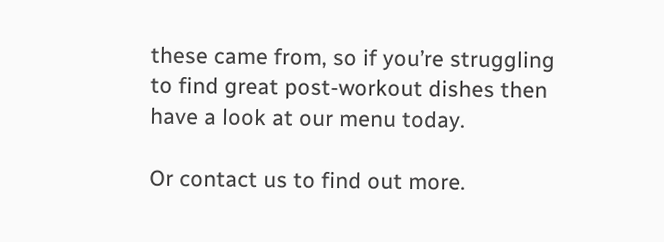these came from, so if you’re struggling to find great post-workout dishes then have a look at our menu today.

Or contact us to find out more.